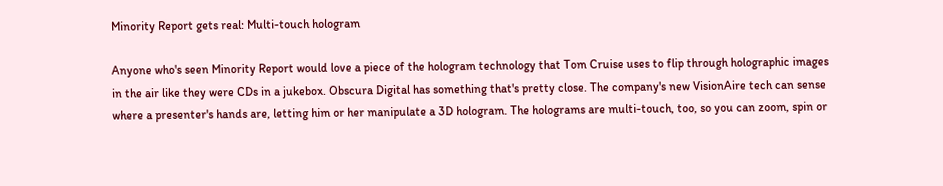Minority Report gets real: Multi-touch hologram

Anyone who's seen Minority Report would love a piece of the hologram technology that Tom Cruise uses to flip through holographic images in the air like they were CDs in a jukebox. Obscura Digital has something that's pretty close. The company's new VisionAire tech can sense where a presenter's hands are, letting him or her manipulate a 3D hologram. The holograms are multi-touch, too, so you can zoom, spin or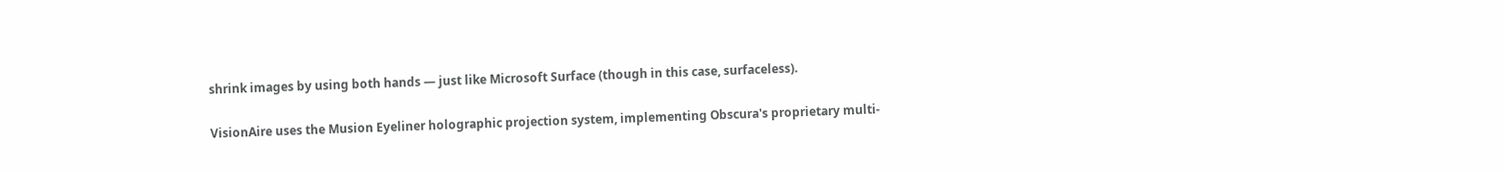shrink images by using both hands — just like Microsoft Surface (though in this case, surfaceless).

VisionAire uses the Musion Eyeliner holographic projection system, implementing Obscura's proprietary multi-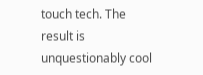touch tech. The result is unquestionably cool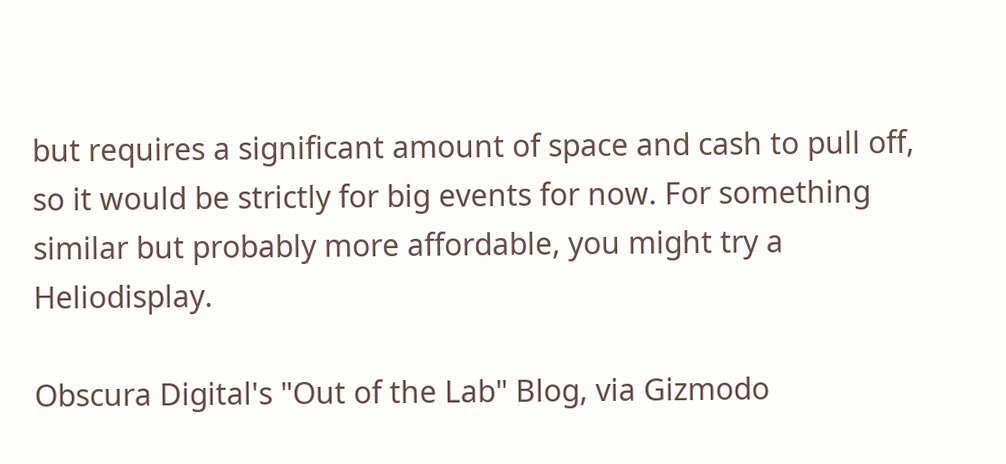but requires a significant amount of space and cash to pull off, so it would be strictly for big events for now. For something similar but probably more affordable, you might try a Heliodisplay.

Obscura Digital's "Out of the Lab" Blog, via Gizmodo